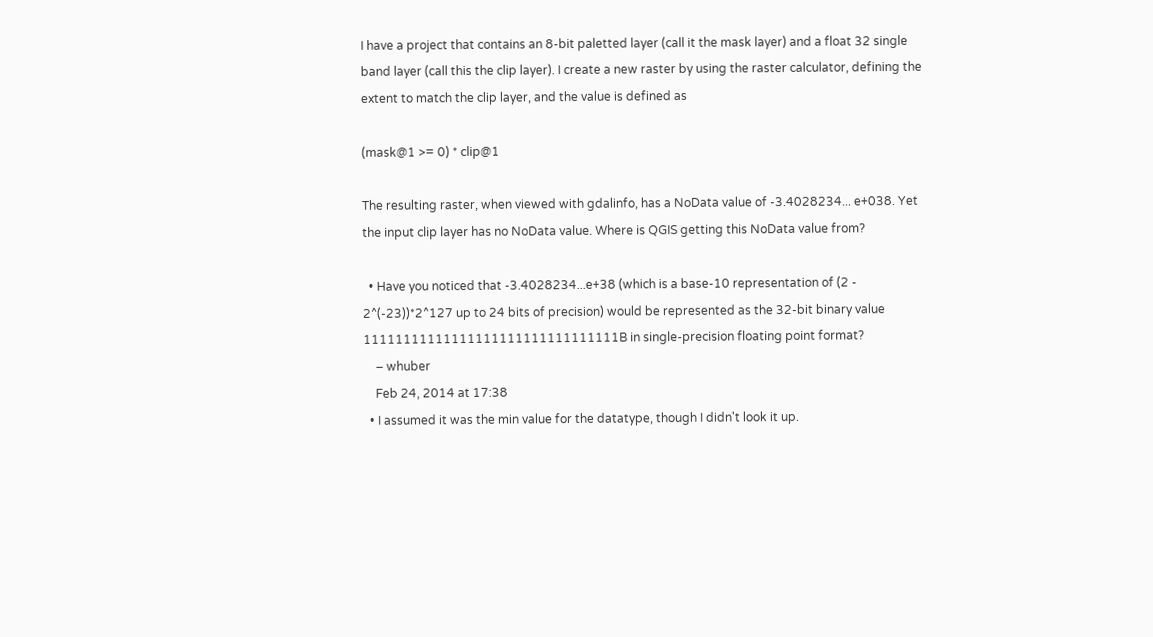I have a project that contains an 8-bit paletted layer (call it the mask layer) and a float 32 single band layer (call this the clip layer). I create a new raster by using the raster calculator, defining the extent to match the clip layer, and the value is defined as

(mask@1 >= 0) * clip@1

The resulting raster, when viewed with gdalinfo, has a NoData value of -3.4028234... e+038. Yet the input clip layer has no NoData value. Where is QGIS getting this NoData value from?

  • Have you noticed that -3.4028234...e+38 (which is a base-10 representation of (2 - 2^(-23))*2^127 up to 24 bits of precision) would be represented as the 32-bit binary value 11111111111111111111111111111111B in single-precision floating point format?
    – whuber
    Feb 24, 2014 at 17:38
  • I assumed it was the min value for the datatype, though I didn't look it up.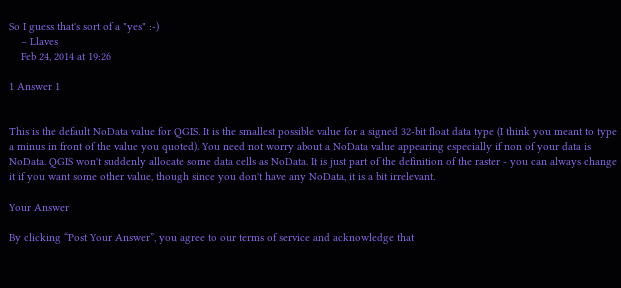So I guess that's sort of a "yes" :-)
    – Llaves
    Feb 24, 2014 at 19:26

1 Answer 1


This is the default NoData value for QGIS. It is the smallest possible value for a signed 32-bit float data type (I think you meant to type a minus in front of the value you quoted). You need not worry about a NoData value appearing especially if non of your data is NoData. QGIS won't suddenly allocate some data cells as NoData. It is just part of the definition of the raster - you can always change it if you want some other value, though since you don't have any NoData, it is a bit irrelevant.

Your Answer

By clicking “Post Your Answer”, you agree to our terms of service and acknowledge that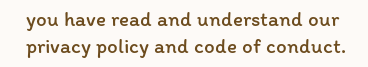you have read and understand our privacy policy and code of conduct.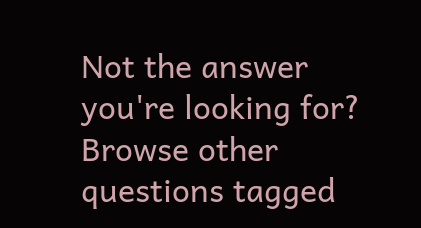Not the answer you're looking for? Browse other questions tagged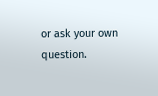or ask your own question.